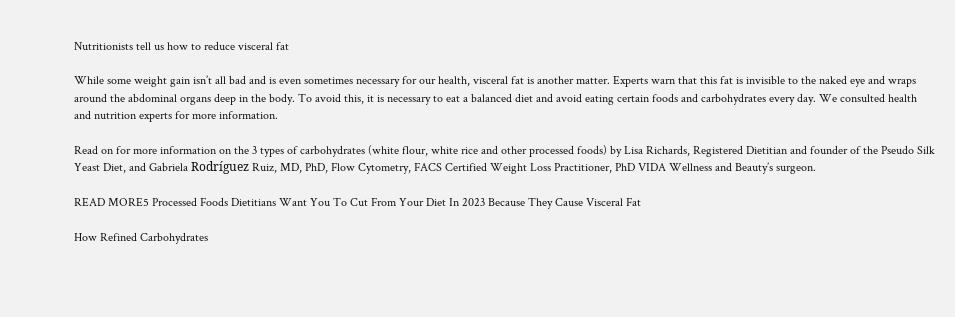Nutritionists tell us how to reduce visceral fat

While some weight gain isn’t all bad and is even sometimes necessary for our health, visceral fat is another matter. Experts warn that this fat is invisible to the naked eye and wraps around the abdominal organs deep in the body. To avoid this, it is necessary to eat a balanced diet and avoid eating certain foods and carbohydrates every day. We consulted health and nutrition experts for more information.

Read on for more information on the 3 types of carbohydrates (white flour, white rice and other processed foods) by Lisa Richards, Registered Dietitian and founder of the Pseudo Silk Yeast Diet, and Gabriela Rodríguez Ruiz, MD, PhD, Flow Cytometry, FACS Certified Weight Loss Practitioner, PhD VIDA Wellness and Beauty’s surgeon.

READ MORE5 Processed Foods Dietitians Want You To Cut From Your Diet In 2023 Because They Cause Visceral Fat

How Refined Carbohydrates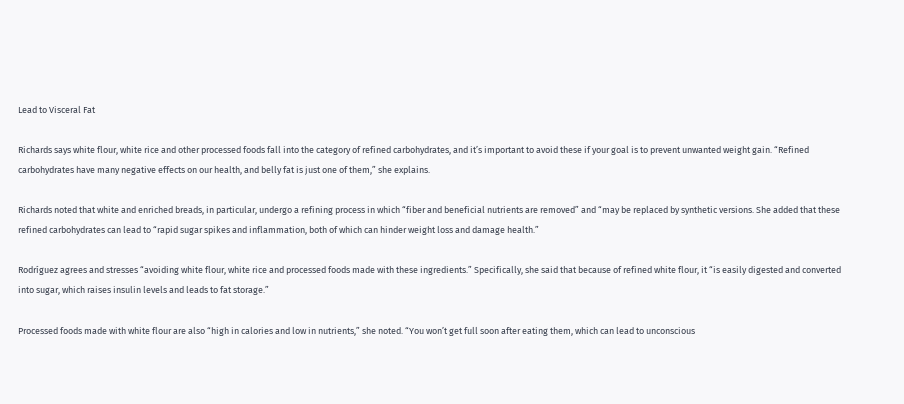Lead to Visceral Fat

Richards says white flour, white rice and other processed foods fall into the category of refined carbohydrates, and it’s important to avoid these if your goal is to prevent unwanted weight gain. “Refined carbohydrates have many negative effects on our health, and belly fat is just one of them,” she explains.

Richards noted that white and enriched breads, in particular, undergo a refining process in which “fiber and beneficial nutrients are removed” and “may be replaced by synthetic versions. She added that these refined carbohydrates can lead to “rapid sugar spikes and inflammation, both of which can hinder weight loss and damage health.”

Rodríguez agrees and stresses “avoiding white flour, white rice and processed foods made with these ingredients.” Specifically, she said that because of refined white flour, it “is easily digested and converted into sugar, which raises insulin levels and leads to fat storage.”

Processed foods made with white flour are also “high in calories and low in nutrients,” she noted. “You won’t get full soon after eating them, which can lead to unconscious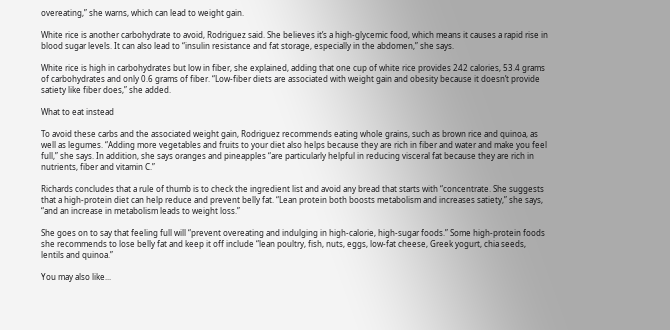overeating,” she warns, which can lead to weight gain.

White rice is another carbohydrate to avoid, Rodriguez said. She believes it’s a high-glycemic food, which means it causes a rapid rise in blood sugar levels. It can also lead to “insulin resistance and fat storage, especially in the abdomen,” she says.

White rice is high in carbohydrates but low in fiber, she explained, adding that one cup of white rice provides 242 calories, 53.4 grams of carbohydrates and only 0.6 grams of fiber. “Low-fiber diets are associated with weight gain and obesity because it doesn’t provide satiety like fiber does,” she added.

What to eat instead

To avoid these carbs and the associated weight gain, Rodriguez recommends eating whole grains, such as brown rice and quinoa, as well as legumes. “Adding more vegetables and fruits to your diet also helps because they are rich in fiber and water and make you feel full,” she says. In addition, she says oranges and pineapples “are particularly helpful in reducing visceral fat because they are rich in nutrients, fiber and vitamin C.”

Richards concludes that a rule of thumb is to check the ingredient list and avoid any bread that starts with “concentrate. She suggests that a high-protein diet can help reduce and prevent belly fat. “Lean protein both boosts metabolism and increases satiety,” she says, “and an increase in metabolism leads to weight loss.”

She goes on to say that feeling full will “prevent overeating and indulging in high-calorie, high-sugar foods.” Some high-protein foods she recommends to lose belly fat and keep it off include “lean poultry, fish, nuts, eggs, low-fat cheese, Greek yogurt, chia seeds, lentils and quinoa.”

You may also like...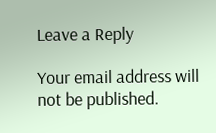Leave a Reply

Your email address will not be published.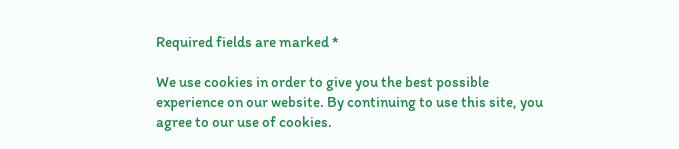Required fields are marked *

We use cookies in order to give you the best possible experience on our website. By continuing to use this site, you agree to our use of cookies.